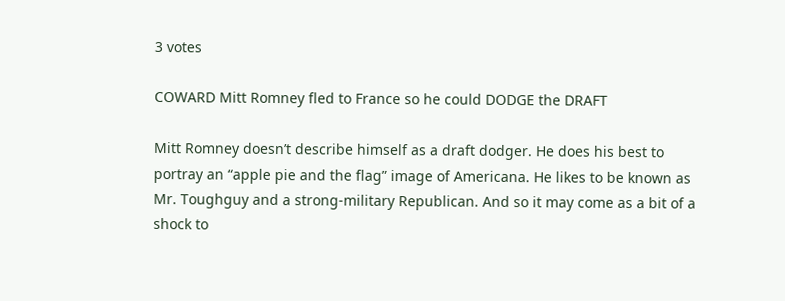3 votes

COWARD Mitt Romney fled to France so he could DODGE the DRAFT

Mitt Romney doesn’t describe himself as a draft dodger. He does his best to portray an “apple pie and the flag” image of Americana. He likes to be known as Mr. Toughguy and a strong-military Republican. And so it may come as a bit of a shock to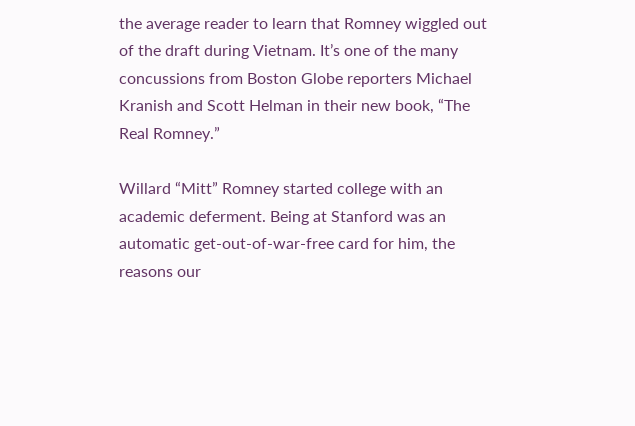the average reader to learn that Romney wiggled out of the draft during Vietnam. It’s one of the many concussions from Boston Globe reporters Michael Kranish and Scott Helman in their new book, “The Real Romney.”

Willard “Mitt” Romney started college with an academic deferment. Being at Stanford was an automatic get-out-of-war-free card for him, the reasons our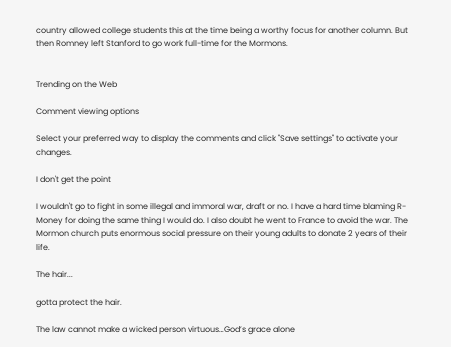country allowed college students this at the time being a worthy focus for another column. But then Romney left Stanford to go work full-time for the Mormons.


Trending on the Web

Comment viewing options

Select your preferred way to display the comments and click "Save settings" to activate your changes.

I don't get the point

I wouldn't go to fight in some illegal and immoral war, draft or no. I have a hard time blaming R-Money for doing the same thing I would do. I also doubt he went to France to avoid the war. The Mormon church puts enormous social pressure on their young adults to donate 2 years of their life.

The hair...

gotta protect the hair.

The law cannot make a wicked person virtuous…God’s grace alone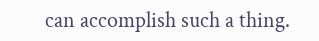can accomplish such a thing.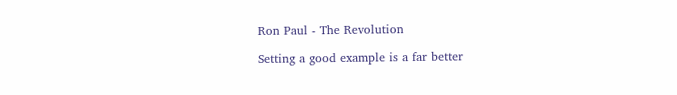Ron Paul - The Revolution

Setting a good example is a far better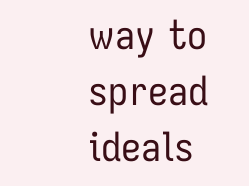way to spread ideals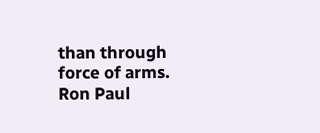than through force of arms. Ron Paul